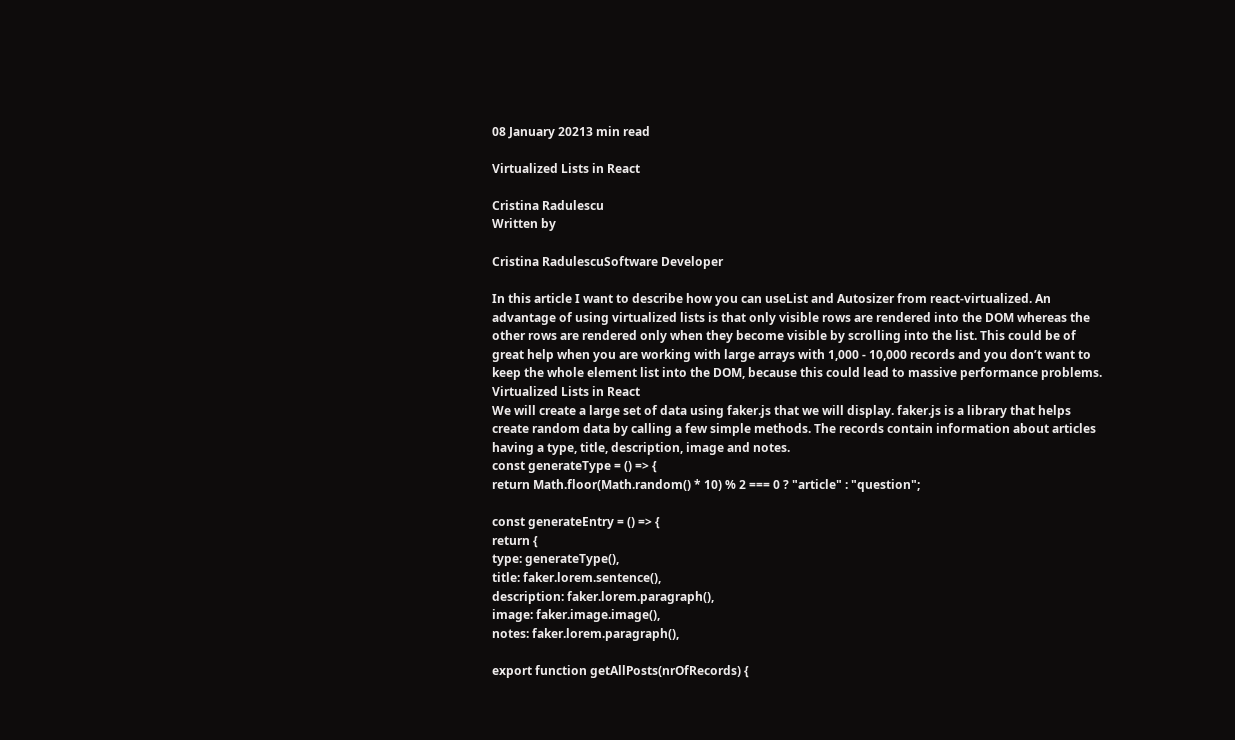08 January 20213 min read

Virtualized Lists in React

Cristina Radulescu
Written by

Cristina RadulescuSoftware Developer

In this article I want to describe how you can useList and Autosizer from react-virtualized. An advantage of using virtualized lists is that only visible rows are rendered into the DOM whereas the other rows are rendered only when they become visible by scrolling into the list. This could be of great help when you are working with large arrays with 1,000 - 10,000 records and you don’t want to keep the whole element list into the DOM, because this could lead to massive performance problems.
Virtualized Lists in React
We will create a large set of data using faker.js that we will display. faker.js is a library that helps create random data by calling a few simple methods. The records contain information about articles having a type, title, description, image and notes.
const generateType = () => {
return Math.floor(Math.random() * 10) % 2 === 0 ? "article" : "question";

const generateEntry = () => {
return {
type: generateType(),
title: faker.lorem.sentence(),
description: faker.lorem.paragraph(),
image: faker.image.image(),
notes: faker.lorem.paragraph(),

export function getAllPosts(nrOfRecords) {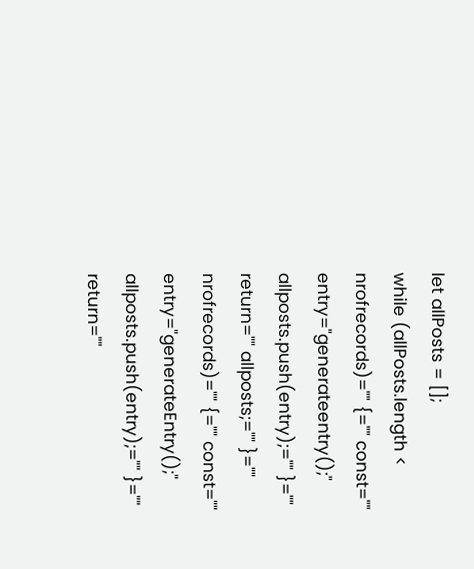let allPosts = [];
while (allPosts.length < nrofrecords)="" {="" const="" entry="generateentry();" allposts.push(entry);="" }="" return="" allposts;="" }="" nrofrecords)="" {="" const="" entry="generateEntry();" allposts.push(entry);="" }="" return=""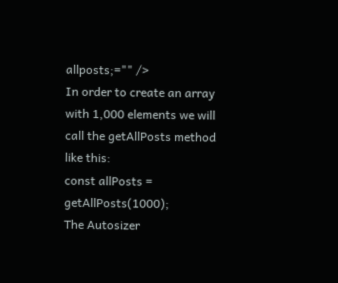allposts;="" />
In order to create an array with 1,000 elements we will call the getAllPosts method like this:
const allPosts = getAllPosts(1000);
The Autosizer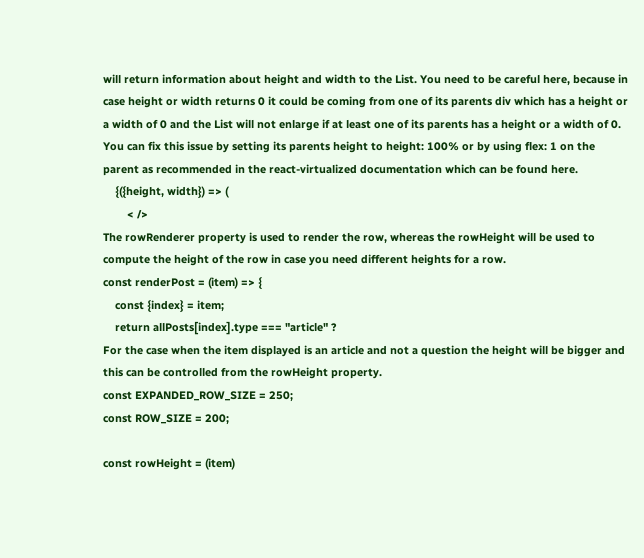will return information about height and width to the List. You need to be careful here, because in case height or width returns 0 it could be coming from one of its parents div which has a height or a width of 0 and the List will not enlarge if at least one of its parents has a height or a width of 0. You can fix this issue by setting its parents height to height: 100% or by using flex: 1 on the parent as recommended in the react-virtualized documentation which can be found here.
    {({height, width}) => (
        < />
The rowRenderer property is used to render the row, whereas the rowHeight will be used to compute the height of the row in case you need different heights for a row.
const renderPost = (item) => {
    const {index} = item;
    return allPosts[index].type === "article" ?
For the case when the item displayed is an article and not a question the height will be bigger and this can be controlled from the rowHeight property.
const EXPANDED_ROW_SIZE = 250;
const ROW_SIZE = 200;

const rowHeight = (item)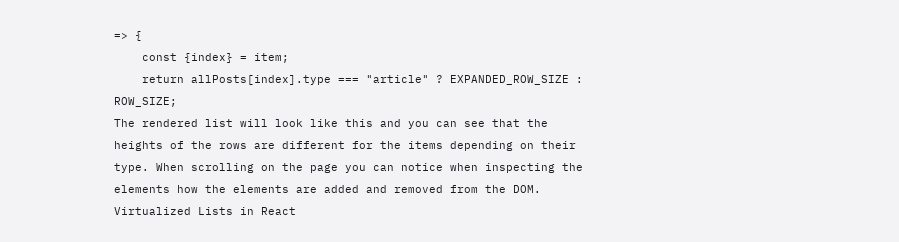=> {
    const {index} = item;
    return allPosts[index].type === "article" ? EXPANDED_ROW_SIZE : ROW_SIZE;
The rendered list will look like this and you can see that the heights of the rows are different for the items depending on their type. When scrolling on the page you can notice when inspecting the elements how the elements are added and removed from the DOM.
Virtualized Lists in React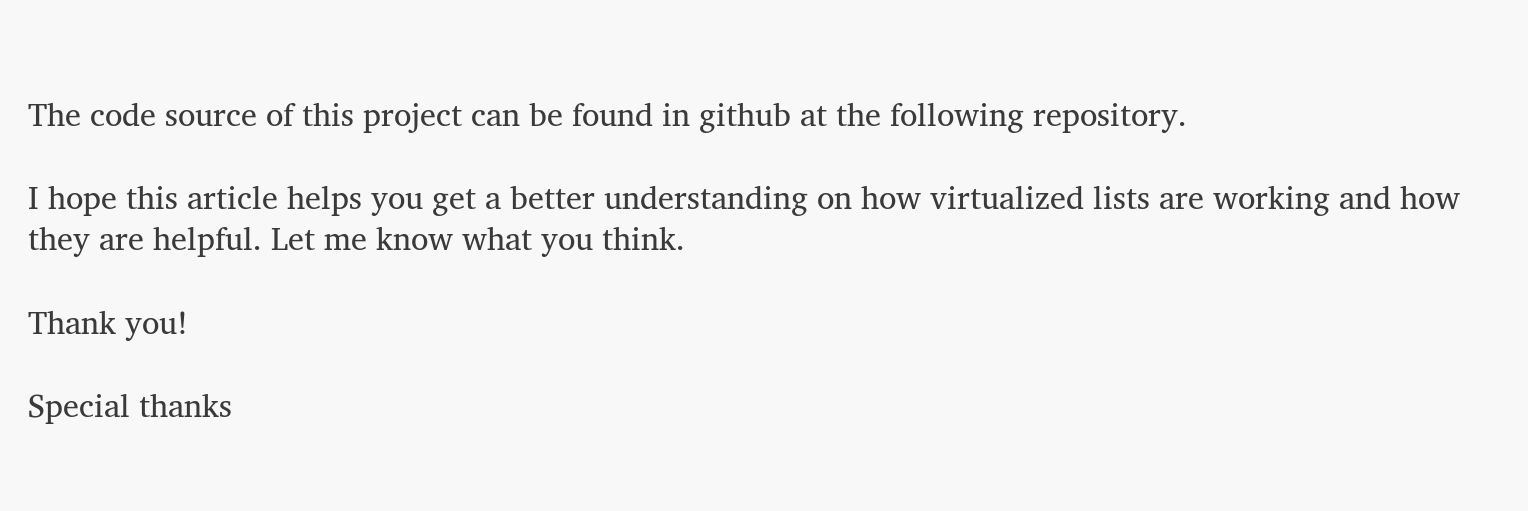The code source of this project can be found in github at the following repository.

I hope this article helps you get a better understanding on how virtualized lists are working and how they are helpful. Let me know what you think.

Thank you!

Special thanks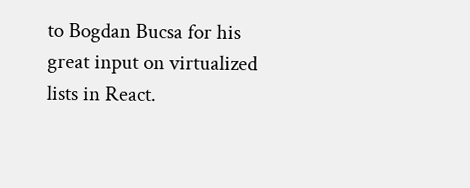to Bogdan Bucsa for his great input on virtualized lists in React.